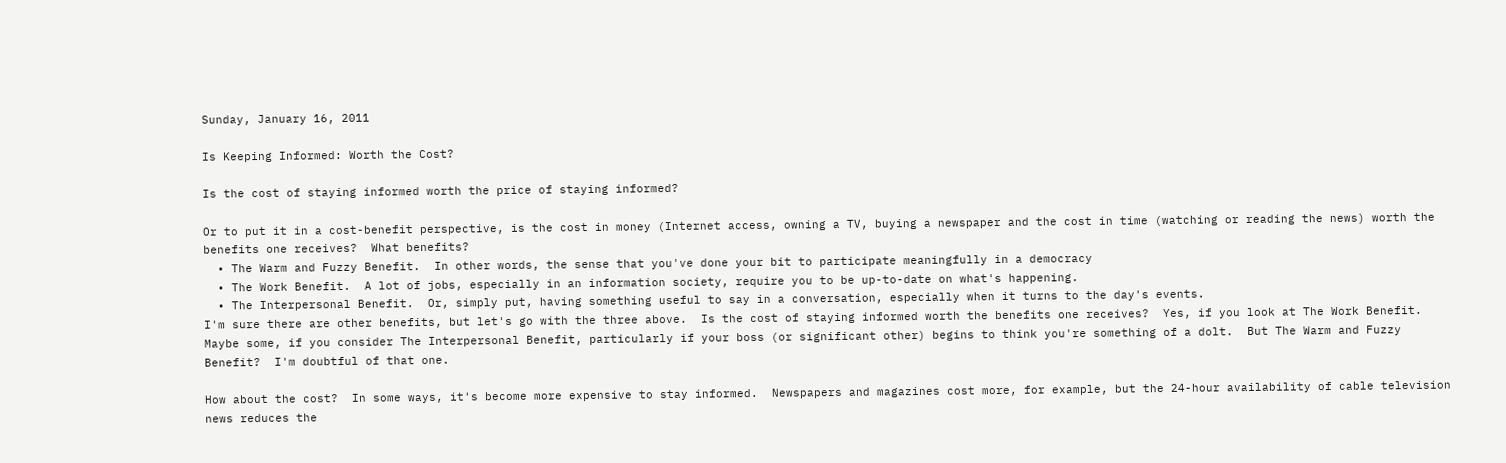Sunday, January 16, 2011

Is Keeping Informed: Worth the Cost?

Is the cost of staying informed worth the price of staying informed?

Or to put it in a cost-benefit perspective, is the cost in money (Internet access, owning a TV, buying a newspaper and the cost in time (watching or reading the news) worth the benefits one receives?  What benefits?
  • The Warm and Fuzzy Benefit.  In other words, the sense that you've done your bit to participate meaningfully in a democracy
  • The Work Benefit.  A lot of jobs, especially in an information society, require you to be up-to-date on what's happening.
  • The Interpersonal Benefit.  Or, simply put, having something useful to say in a conversation, especially when it turns to the day's events.
I'm sure there are other benefits, but let's go with the three above.  Is the cost of staying informed worth the benefits one receives?  Yes, if you look at The Work Benefit. Maybe some, if you consider The Interpersonal Benefit, particularly if your boss (or significant other) begins to think you're something of a dolt.  But The Warm and Fuzzy Benefit?  I'm doubtful of that one.

How about the cost?  In some ways, it's become more expensive to stay informed.  Newspapers and magazines cost more, for example, but the 24-hour availability of cable television news reduces the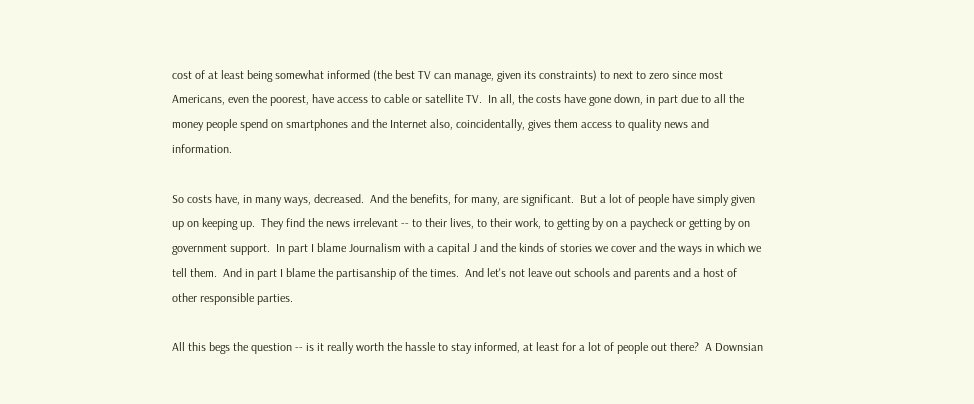cost of at least being somewhat informed (the best TV can manage, given its constraints) to next to zero since most Americans, even the poorest, have access to cable or satellite TV.  In all, the costs have gone down, in part due to all the money people spend on smartphones and the Internet also, coincidentally, gives them access to quality news and information.

So costs have, in many ways, decreased.  And the benefits, for many, are significant.  But a lot of people have simply given up on keeping up.  They find the news irrelevant -- to their lives, to their work, to getting by on a paycheck or getting by on government support.  In part I blame Journalism with a capital J and the kinds of stories we cover and the ways in which we tell them.  And in part I blame the partisanship of the times.  And let's not leave out schools and parents and a host of other responsible parties.

All this begs the question -- is it really worth the hassle to stay informed, at least for a lot of people out there?  A Downsian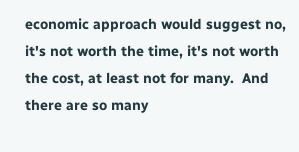economic approach would suggest no, it's not worth the time, it's not worth the cost, at least not for many.  And there are so many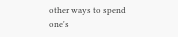other ways to spend one's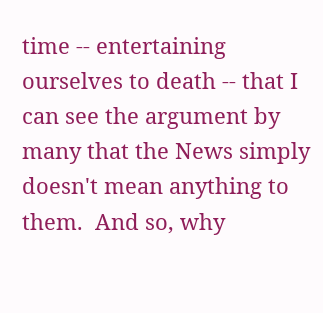time -- entertaining ourselves to death -- that I can see the argument by many that the News simply doesn't mean anything to them.  And so, why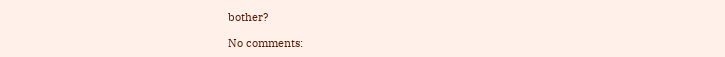bother?

No comments: